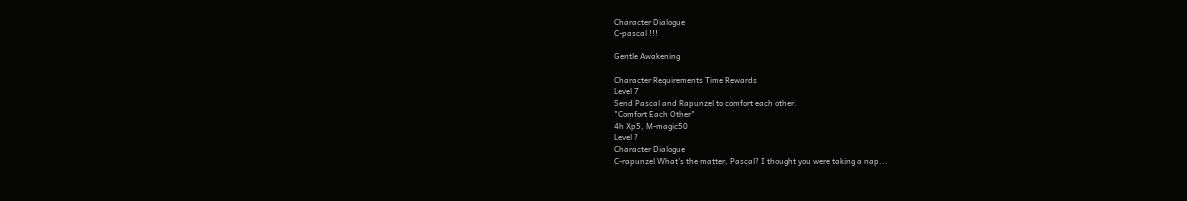Character Dialogue
C-pascal !!!

Gentle Awakening

Character Requirements Time Rewards
Level 7
Send Pascal and Rapunzel to comfort each other.
"Comfort Each Other"
4h Xp5, M-magic50
Level ?
Character Dialogue
C-rapunzel What's the matter, Pascal? I thought you were taking a nap...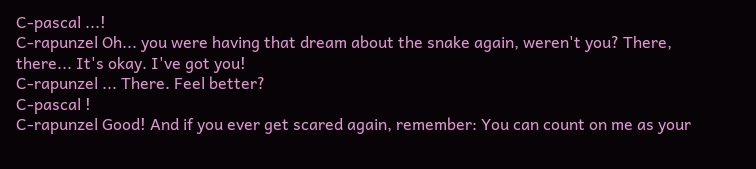C-pascal ...!
C-rapunzel Oh... you were having that dream about the snake again, weren't you? There, there... It's okay. I've got you!
C-rapunzel ... There. Feel better?
C-pascal !
C-rapunzel Good! And if you ever get scared again, remember: You can count on me as your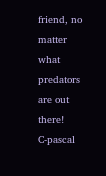friend, no matter what predators are out there!
C-pascal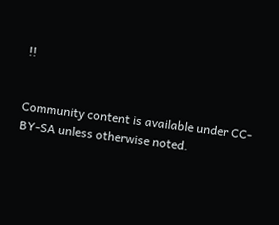!!


Community content is available under CC-BY-SA unless otherwise noted.